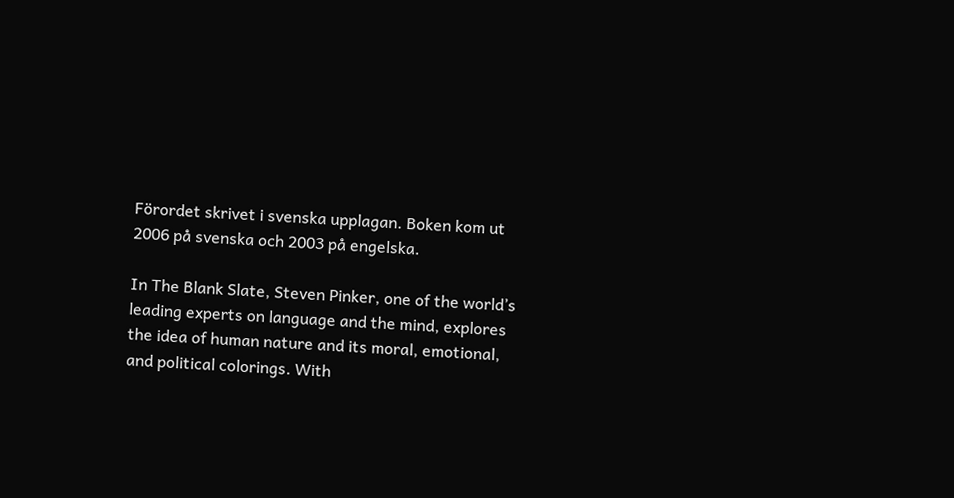Förordet skrivet i svenska upplagan. Boken kom ut 2006 på svenska och 2003 på engelska.

In The Blank Slate, Steven Pinker, one of the world’s leading experts on language and the mind, explores the idea of human nature and its moral, emotional, and political colorings. With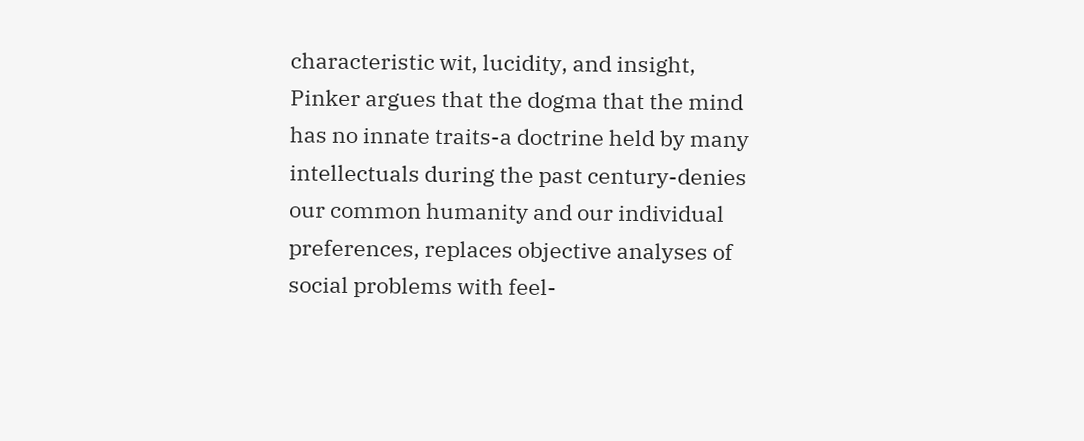characteristic wit, lucidity, and insight, Pinker argues that the dogma that the mind has no innate traits-a doctrine held by many intellectuals during the past century-denies our common humanity and our individual preferences, replaces objective analyses of social problems with feel-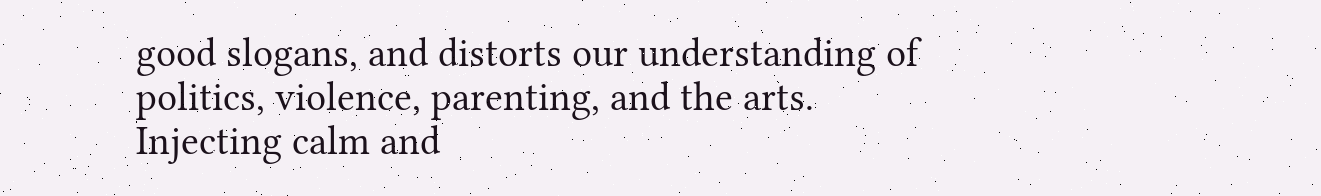good slogans, and distorts our understanding of politics, violence, parenting, and the arts. Injecting calm and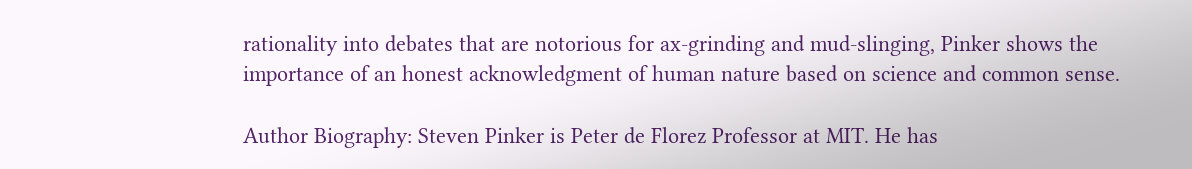rationality into debates that are notorious for ax-grinding and mud-slinging, Pinker shows the importance of an honest acknowledgment of human nature based on science and common sense.

Author Biography: Steven Pinker is Peter de Florez Professor at MIT. He has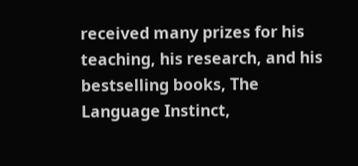received many prizes for his teaching, his research, and his bestselling books, The Language Instinct,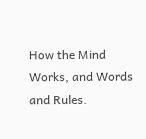How the Mind Works, and Words and Rules.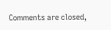Comments are closed,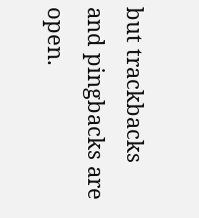but trackbacks and pingbacks are open.